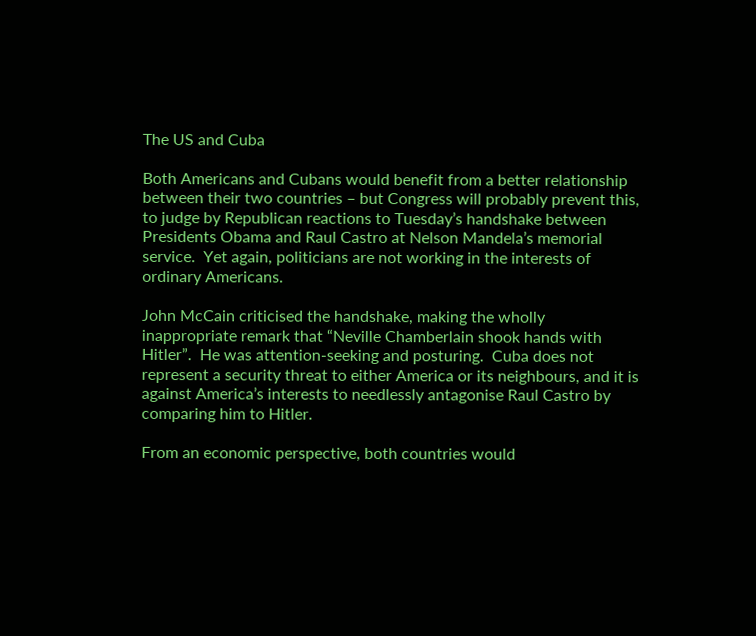The US and Cuba

Both Americans and Cubans would benefit from a better relationship between their two countries – but Congress will probably prevent this, to judge by Republican reactions to Tuesday’s handshake between Presidents Obama and Raul Castro at Nelson Mandela’s memorial service.  Yet again, politicians are not working in the interests of ordinary Americans.

John McCain criticised the handshake, making the wholly inappropriate remark that “Neville Chamberlain shook hands with Hitler”.  He was attention-seeking and posturing.  Cuba does not represent a security threat to either America or its neighbours, and it is against America’s interests to needlessly antagonise Raul Castro by comparing him to Hitler.

From an economic perspective, both countries would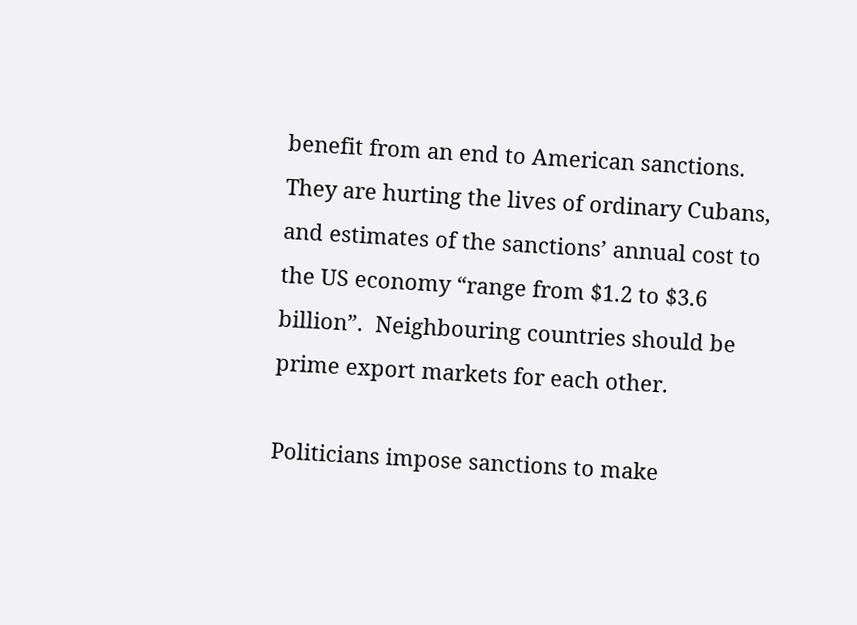benefit from an end to American sanctions.  They are hurting the lives of ordinary Cubans, and estimates of the sanctions’ annual cost to the US economy “range from $1.2 to $3.6 billion”.  Neighbouring countries should be prime export markets for each other.

Politicians impose sanctions to make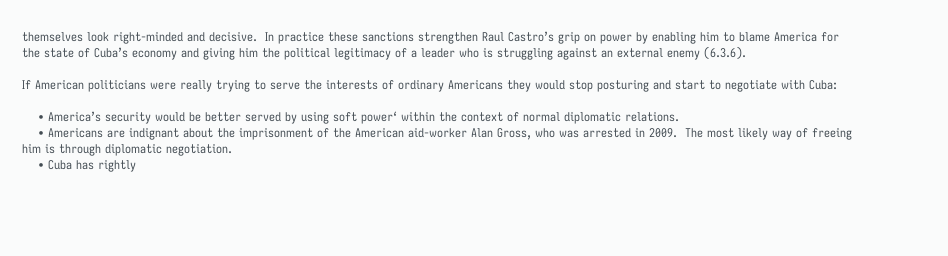themselves look right-minded and decisive.  In practice these sanctions strengthen Raul Castro’s grip on power by enabling him to blame America for the state of Cuba’s economy and giving him the political legitimacy of a leader who is struggling against an external enemy (6.3.6).

If American politicians were really trying to serve the interests of ordinary Americans they would stop posturing and start to negotiate with Cuba:

    • America’s security would be better served by using soft power‘ within the context of normal diplomatic relations.
    • Americans are indignant about the imprisonment of the American aid-worker Alan Gross, who was arrested in 2009.  The most likely way of freeing him is through diplomatic negotiation.
    • Cuba has rightly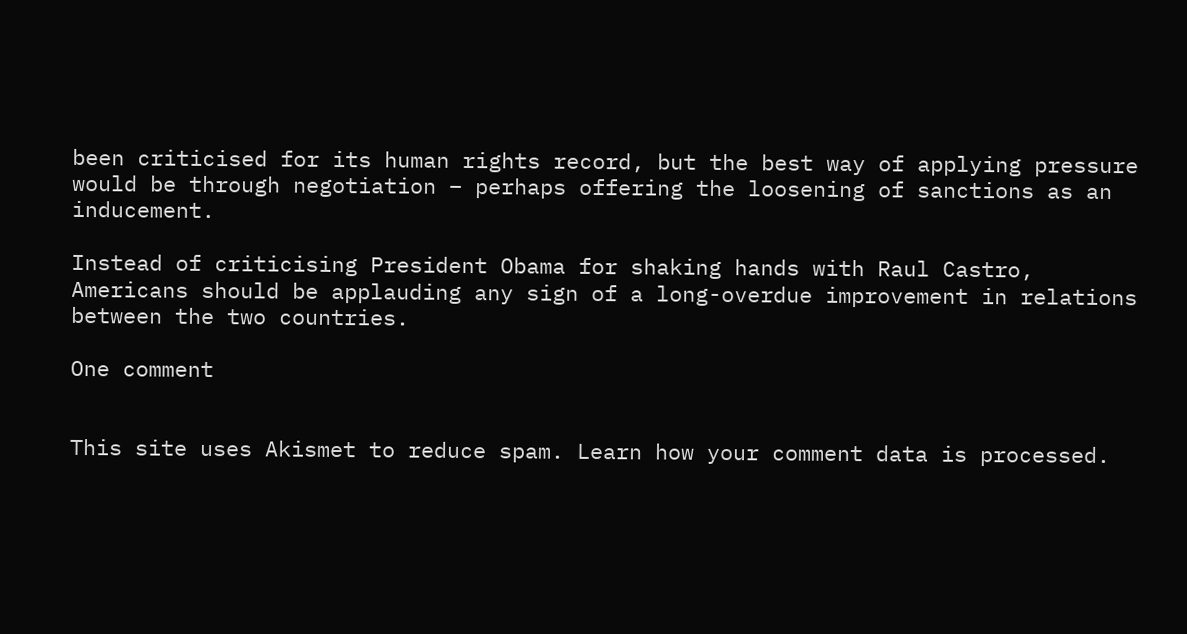been criticised for its human rights record, but the best way of applying pressure would be through negotiation – perhaps offering the loosening of sanctions as an inducement.

Instead of criticising President Obama for shaking hands with Raul Castro, Americans should be applauding any sign of a long-overdue improvement in relations between the two countries.

One comment


This site uses Akismet to reduce spam. Learn how your comment data is processed.